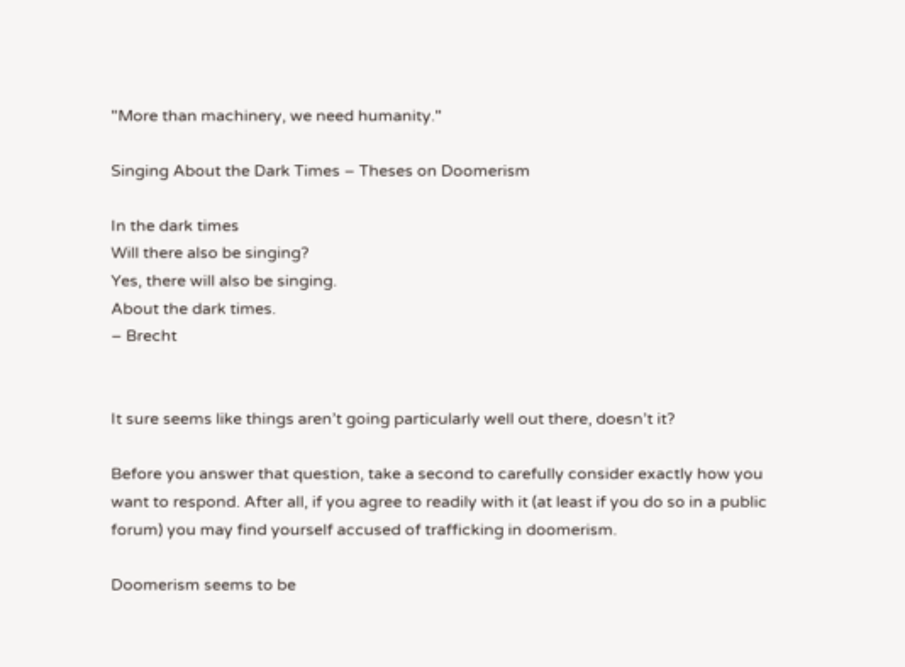"More than machinery, we need humanity."

Singing About the Dark Times – Theses on Doomerism

In the dark times
Will there also be singing?
Yes, there will also be singing.
About the dark times.
– Brecht


It sure seems like things aren’t going particularly well out there, doesn’t it?

Before you answer that question, take a second to carefully consider exactly how you want to respond. After all, if you agree to readily with it (at least if you do so in a public forum) you may find yourself accused of trafficking in doomerism.

Doomerism seems to be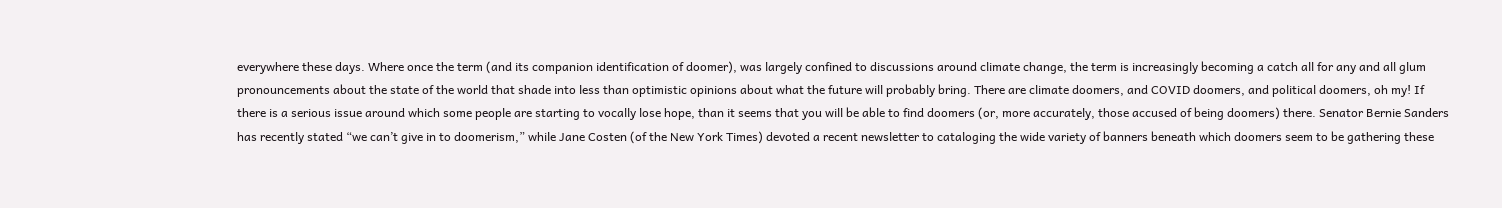everywhere these days. Where once the term (and its companion identification of doomer), was largely confined to discussions around climate change, the term is increasingly becoming a catch all for any and all glum pronouncements about the state of the world that shade into less than optimistic opinions about what the future will probably bring. There are climate doomers, and COVID doomers, and political doomers, oh my! If there is a serious issue around which some people are starting to vocally lose hope, than it seems that you will be able to find doomers (or, more accurately, those accused of being doomers) there. Senator Bernie Sanders has recently stated “we can’t give in to doomerism,” while Jane Costen (of the New York Times) devoted a recent newsletter to cataloging the wide variety of banners beneath which doomers seem to be gathering these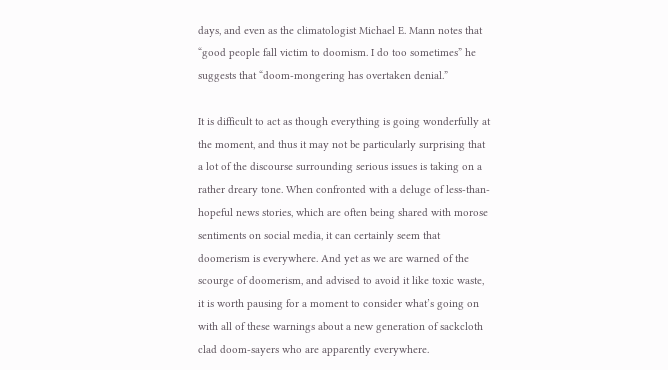days, and even as the climatologist Michael E. Mann notes that “good people fall victim to doomism. I do too sometimes” he suggests that “doom-mongering has overtaken denial.”

It is difficult to act as though everything is going wonderfully at the moment, and thus it may not be particularly surprising that a lot of the discourse surrounding serious issues is taking on a rather dreary tone. When confronted with a deluge of less-than-hopeful news stories, which are often being shared with morose sentiments on social media, it can certainly seem that doomerism is everywhere. And yet as we are warned of the scourge of doomerism, and advised to avoid it like toxic waste, it is worth pausing for a moment to consider what’s going on with all of these warnings about a new generation of sackcloth clad doom-sayers who are apparently everywhere.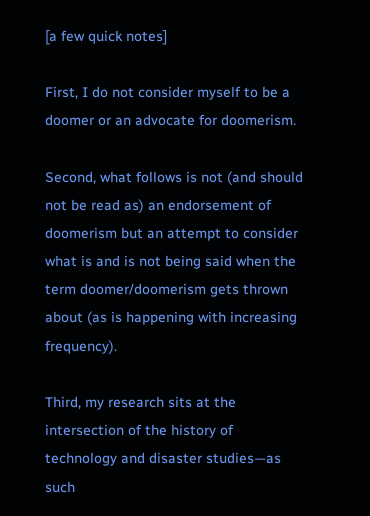[a few quick notes]

First, I do not consider myself to be a doomer or an advocate for doomerism.

Second, what follows is not (and should not be read as) an endorsement of doomerism but an attempt to consider what is and is not being said when the term doomer/doomerism gets thrown about (as is happening with increasing frequency).

Third, my research sits at the intersection of the history of technology and disaster studies—as such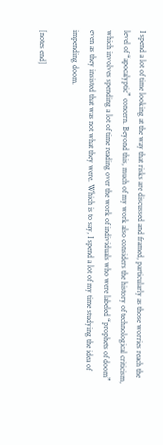I spend a lot of time looking at the way that risks are discussed and framed, particularly as those worries reach the level of “apocalyptic” concern. Beyond this, much of my work also considers the history of technological criticism, which involves spending a lot of time reading over the work of individuals who were labeled “prophets of doom” even as they insisted that was not what they were. Which is to say, I spend a lot of my time studying the idea of impending doom.

[notes end]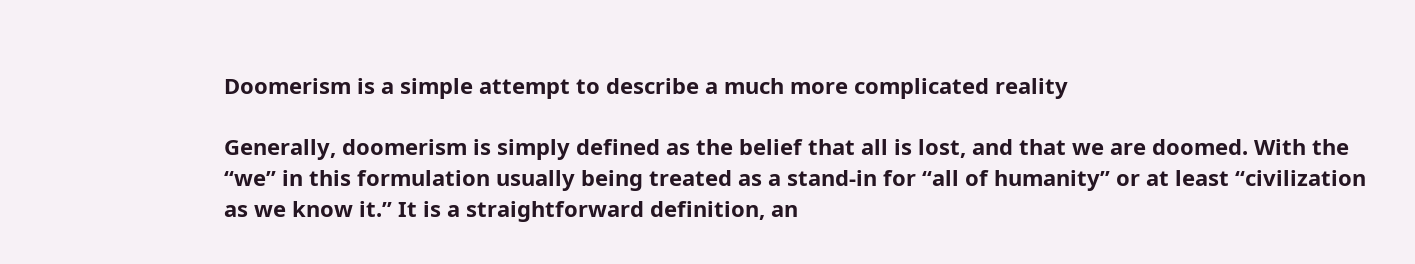Doomerism is a simple attempt to describe a much more complicated reality

Generally, doomerism is simply defined as the belief that all is lost, and that we are doomed. With the “we” in this formulation usually being treated as a stand-in for “all of humanity” or at least “civilization as we know it.” It is a straightforward definition, an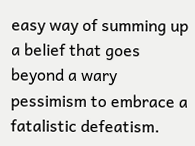easy way of summing up a belief that goes beyond a wary pessimism to embrace a fatalistic defeatism.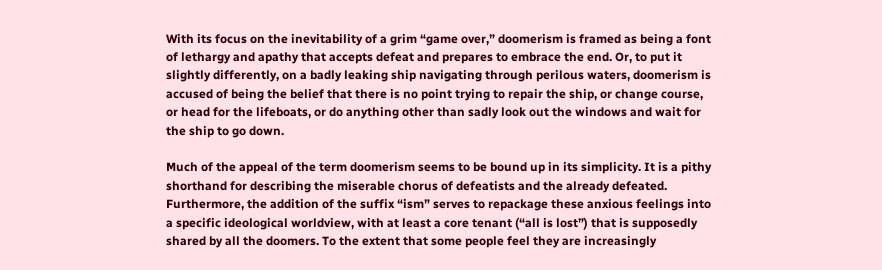With its focus on the inevitability of a grim “game over,” doomerism is framed as being a font of lethargy and apathy that accepts defeat and prepares to embrace the end. Or, to put it slightly differently, on a badly leaking ship navigating through perilous waters, doomerism is accused of being the belief that there is no point trying to repair the ship, or change course, or head for the lifeboats, or do anything other than sadly look out the windows and wait for the ship to go down.

Much of the appeal of the term doomerism seems to be bound up in its simplicity. It is a pithy shorthand for describing the miserable chorus of defeatists and the already defeated. Furthermore, the addition of the suffix “ism” serves to repackage these anxious feelings into a specific ideological worldview, with at least a core tenant (“all is lost”) that is supposedly shared by all the doomers. To the extent that some people feel they are increasingly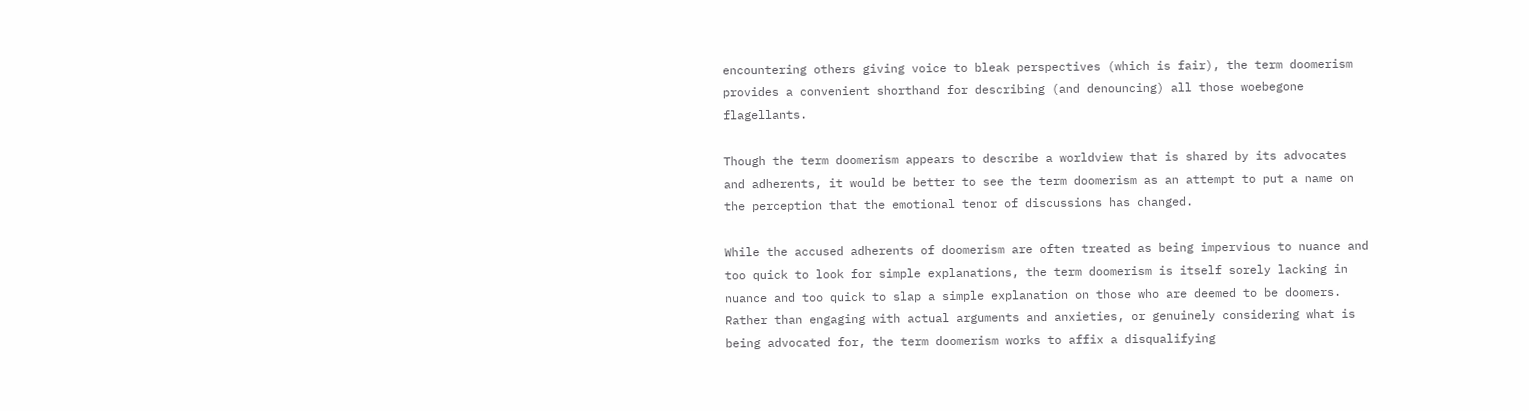encountering others giving voice to bleak perspectives (which is fair), the term doomerism provides a convenient shorthand for describing (and denouncing) all those woebegone flagellants.

Though the term doomerism appears to describe a worldview that is shared by its advocates and adherents, it would be better to see the term doomerism as an attempt to put a name on the perception that the emotional tenor of discussions has changed.

While the accused adherents of doomerism are often treated as being impervious to nuance and too quick to look for simple explanations, the term doomerism is itself sorely lacking in nuance and too quick to slap a simple explanation on those who are deemed to be doomers. Rather than engaging with actual arguments and anxieties, or genuinely considering what is being advocated for, the term doomerism works to affix a disqualifying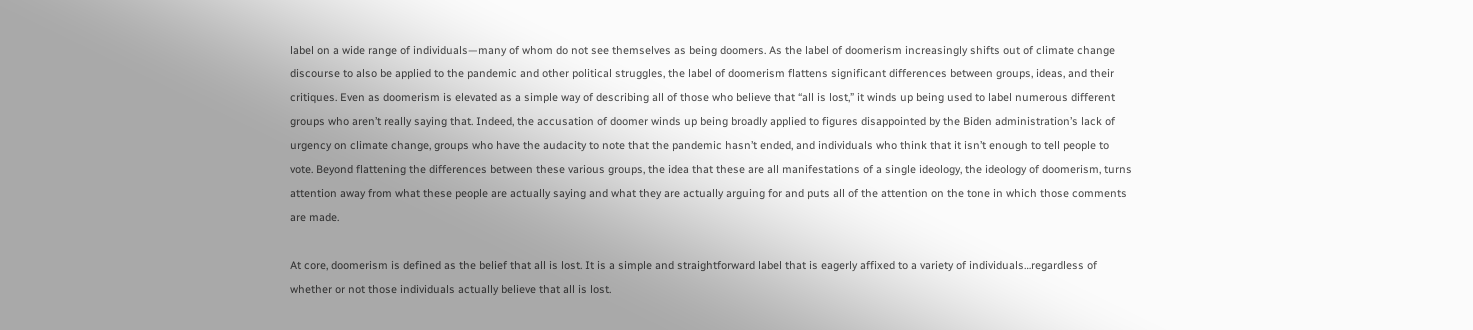label on a wide range of individuals—many of whom do not see themselves as being doomers. As the label of doomerism increasingly shifts out of climate change discourse to also be applied to the pandemic and other political struggles, the label of doomerism flattens significant differences between groups, ideas, and their critiques. Even as doomerism is elevated as a simple way of describing all of those who believe that “all is lost,” it winds up being used to label numerous different groups who aren’t really saying that. Indeed, the accusation of doomer winds up being broadly applied to figures disappointed by the Biden administration’s lack of urgency on climate change, groups who have the audacity to note that the pandemic hasn’t ended, and individuals who think that it isn’t enough to tell people to vote. Beyond flattening the differences between these various groups, the idea that these are all manifestations of a single ideology, the ideology of doomerism, turns attention away from what these people are actually saying and what they are actually arguing for and puts all of the attention on the tone in which those comments are made.

At core, doomerism is defined as the belief that all is lost. It is a simple and straightforward label that is eagerly affixed to a variety of individuals…regardless of whether or not those individuals actually believe that all is lost.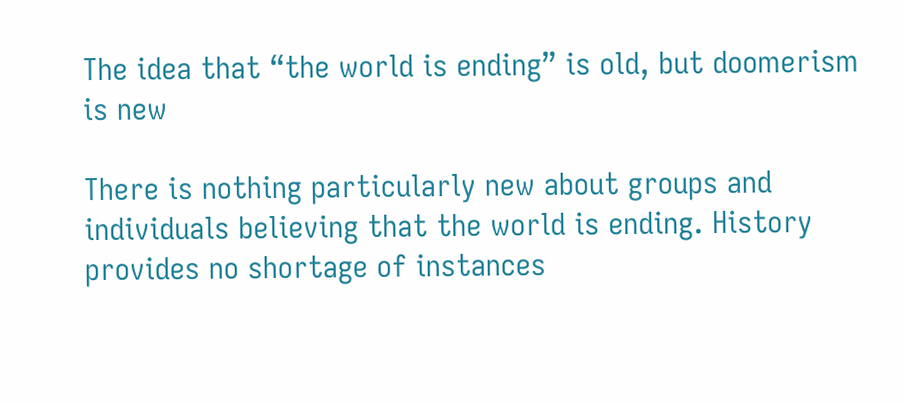The idea that “the world is ending” is old, but doomerism is new

There is nothing particularly new about groups and individuals believing that the world is ending. History provides no shortage of instances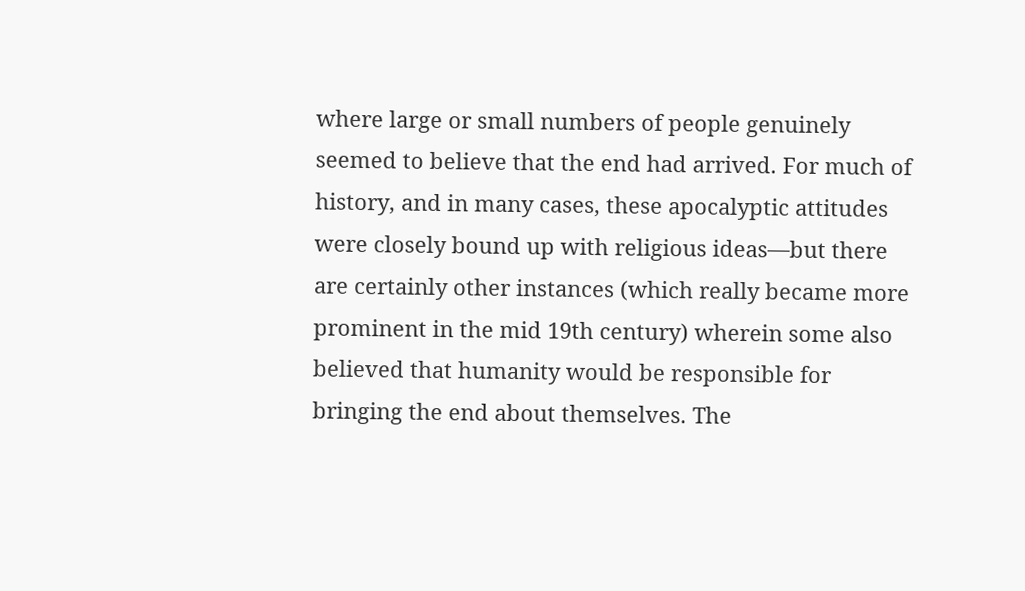where large or small numbers of people genuinely seemed to believe that the end had arrived. For much of history, and in many cases, these apocalyptic attitudes were closely bound up with religious ideas—but there are certainly other instances (which really became more prominent in the mid 19th century) wherein some also believed that humanity would be responsible for bringing the end about themselves. The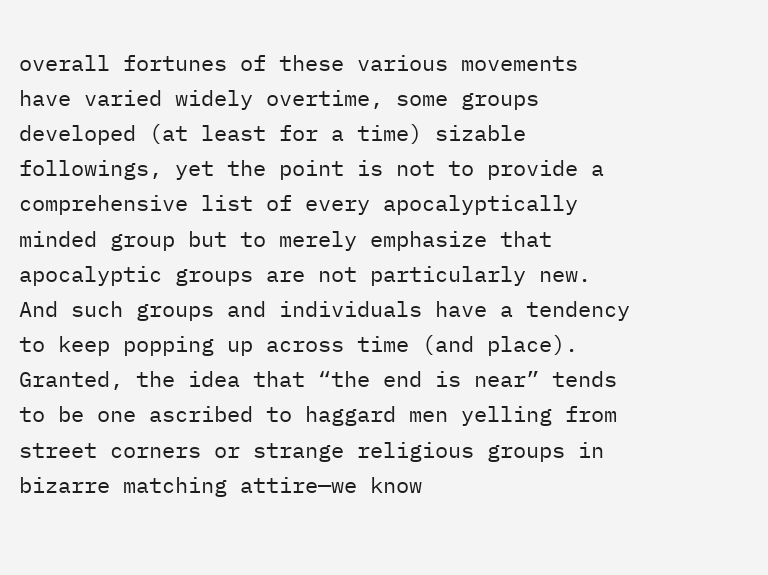overall fortunes of these various movements have varied widely overtime, some groups developed (at least for a time) sizable followings, yet the point is not to provide a comprehensive list of every apocalyptically minded group but to merely emphasize that apocalyptic groups are not particularly new. And such groups and individuals have a tendency to keep popping up across time (and place). Granted, the idea that “the end is near” tends to be one ascribed to haggard men yelling from street corners or strange religious groups in bizarre matching attire—we know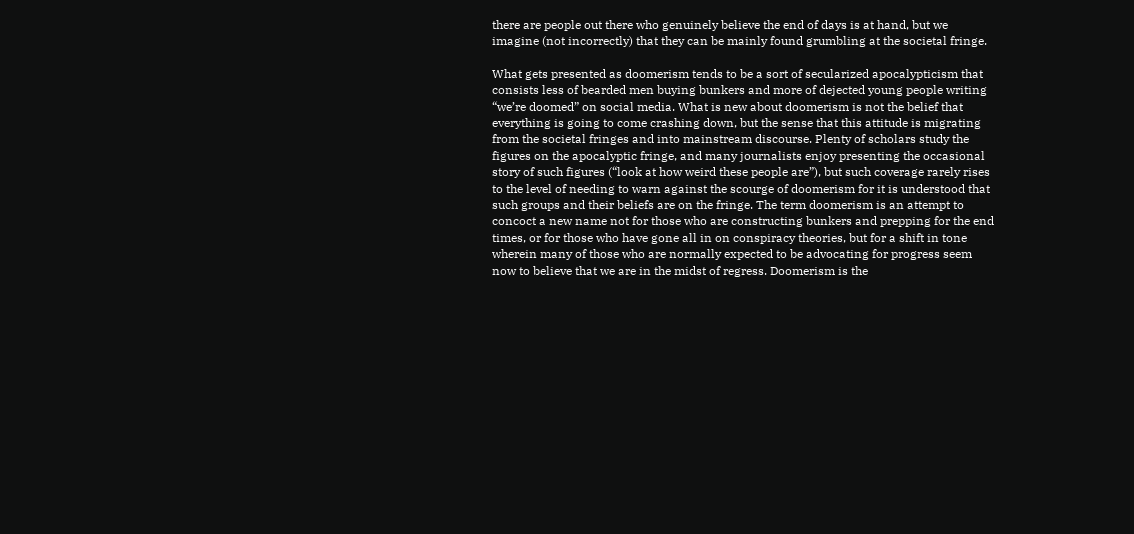there are people out there who genuinely believe the end of days is at hand, but we imagine (not incorrectly) that they can be mainly found grumbling at the societal fringe.

What gets presented as doomerism tends to be a sort of secularized apocalypticism that consists less of bearded men buying bunkers and more of dejected young people writing “we’re doomed” on social media. What is new about doomerism is not the belief that everything is going to come crashing down, but the sense that this attitude is migrating from the societal fringes and into mainstream discourse. Plenty of scholars study the figures on the apocalyptic fringe, and many journalists enjoy presenting the occasional story of such figures (“look at how weird these people are”), but such coverage rarely rises to the level of needing to warn against the scourge of doomerism for it is understood that such groups and their beliefs are on the fringe. The term doomerism is an attempt to concoct a new name not for those who are constructing bunkers and prepping for the end times, or for those who have gone all in on conspiracy theories, but for a shift in tone wherein many of those who are normally expected to be advocating for progress seem now to believe that we are in the midst of regress. Doomerism is the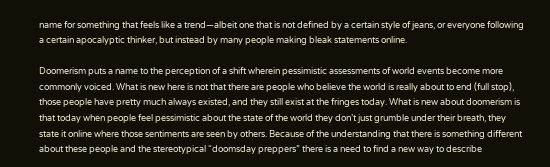name for something that feels like a trend—albeit one that is not defined by a certain style of jeans, or everyone following a certain apocalyptic thinker, but instead by many people making bleak statements online.

Doomerism puts a name to the perception of a shift wherein pessimistic assessments of world events become more commonly voiced. What is new here is not that there are people who believe the world is really about to end (full stop), those people have pretty much always existed, and they still exist at the fringes today. What is new about doomerism is that today when people feel pessimistic about the state of the world they don’t just grumble under their breath, they state it online where those sentiments are seen by others. Because of the understanding that there is something different about these people and the stereotypical “doomsday preppers” there is a need to find a new way to describe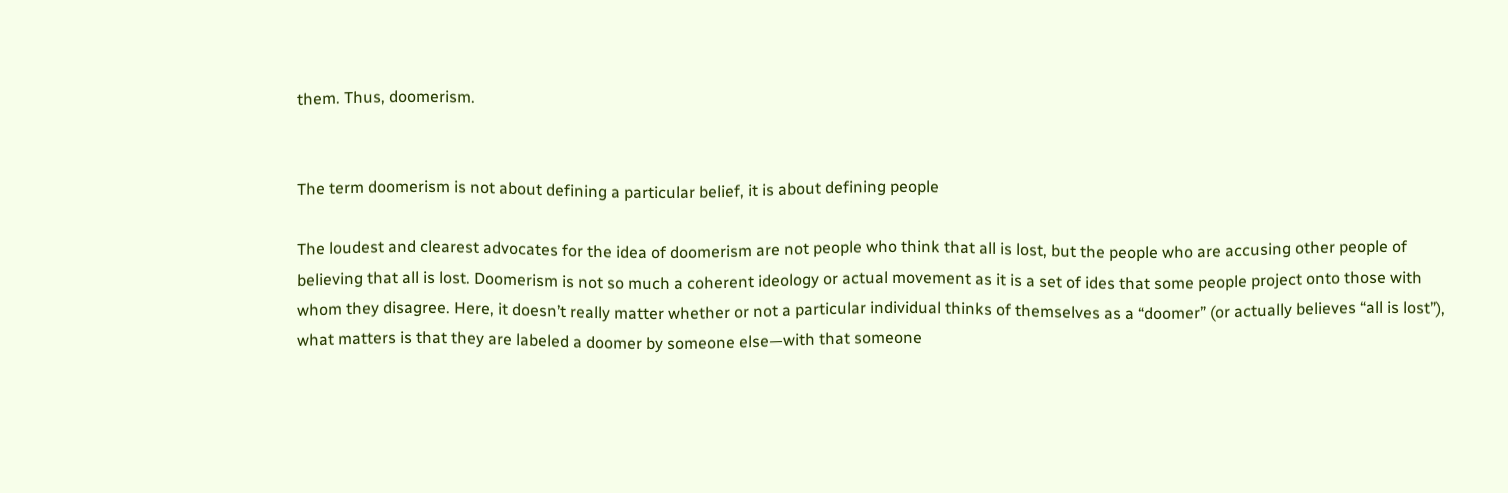them. Thus, doomerism.


The term doomerism is not about defining a particular belief, it is about defining people

The loudest and clearest advocates for the idea of doomerism are not people who think that all is lost, but the people who are accusing other people of believing that all is lost. Doomerism is not so much a coherent ideology or actual movement as it is a set of ides that some people project onto those with whom they disagree. Here, it doesn’t really matter whether or not a particular individual thinks of themselves as a “doomer” (or actually believes “all is lost”), what matters is that they are labeled a doomer by someone else—with that someone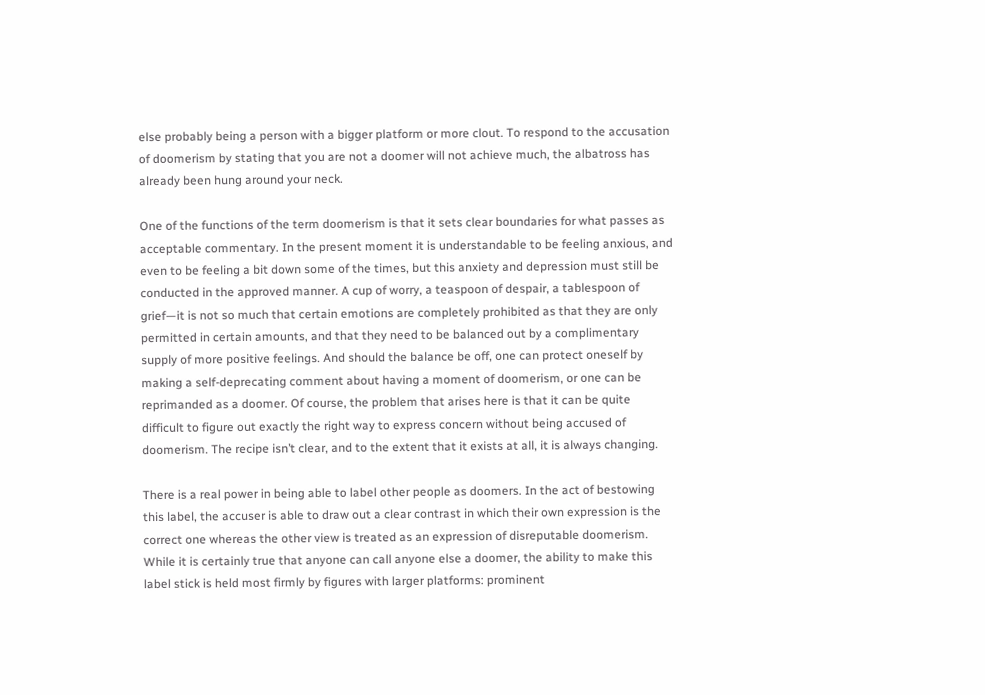else probably being a person with a bigger platform or more clout. To respond to the accusation of doomerism by stating that you are not a doomer will not achieve much, the albatross has already been hung around your neck.

One of the functions of the term doomerism is that it sets clear boundaries for what passes as acceptable commentary. In the present moment it is understandable to be feeling anxious, and even to be feeling a bit down some of the times, but this anxiety and depression must still be conducted in the approved manner. A cup of worry, a teaspoon of despair, a tablespoon of grief—it is not so much that certain emotions are completely prohibited as that they are only permitted in certain amounts, and that they need to be balanced out by a complimentary supply of more positive feelings. And should the balance be off, one can protect oneself by making a self-deprecating comment about having a moment of doomerism, or one can be reprimanded as a doomer. Of course, the problem that arises here is that it can be quite difficult to figure out exactly the right way to express concern without being accused of doomerism. The recipe isn’t clear, and to the extent that it exists at all, it is always changing.

There is a real power in being able to label other people as doomers. In the act of bestowing this label, the accuser is able to draw out a clear contrast in which their own expression is the correct one whereas the other view is treated as an expression of disreputable doomerism. While it is certainly true that anyone can call anyone else a doomer, the ability to make this label stick is held most firmly by figures with larger platforms: prominent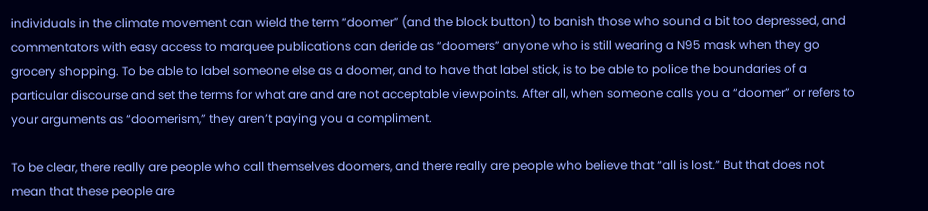individuals in the climate movement can wield the term “doomer” (and the block button) to banish those who sound a bit too depressed, and commentators with easy access to marquee publications can deride as “doomers” anyone who is still wearing a N95 mask when they go grocery shopping. To be able to label someone else as a doomer, and to have that label stick, is to be able to police the boundaries of a particular discourse and set the terms for what are and are not acceptable viewpoints. After all, when someone calls you a “doomer” or refers to your arguments as “doomerism,” they aren’t paying you a compliment.

To be clear, there really are people who call themselves doomers, and there really are people who believe that “all is lost.” But that does not mean that these people are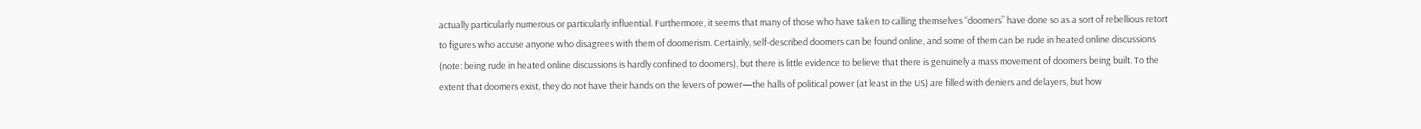actually particularly numerous or particularly influential. Furthermore, it seems that many of those who have taken to calling themselves “doomers” have done so as a sort of rebellious retort to figures who accuse anyone who disagrees with them of doomerism. Certainly, self-described doomers can be found online, and some of them can be rude in heated online discussions (note: being rude in heated online discussions is hardly confined to doomers), but there is little evidence to believe that there is genuinely a mass movement of doomers being built. To the extent that doomers exist, they do not have their hands on the levers of power—the halls of political power (at least in the US) are filled with deniers and delayers, but how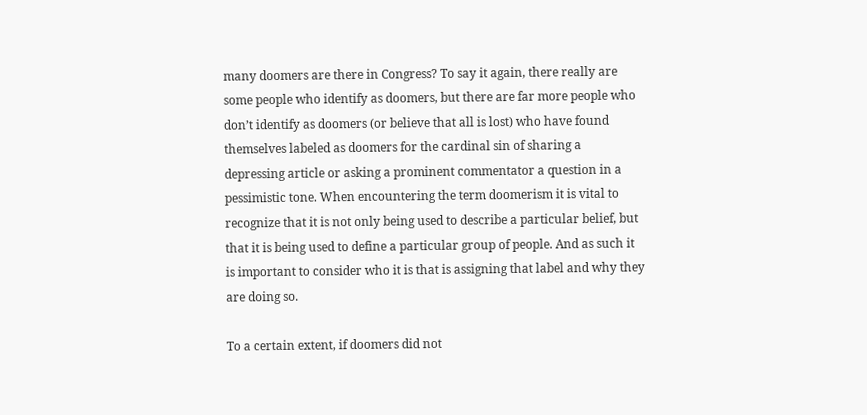many doomers are there in Congress? To say it again, there really are some people who identify as doomers, but there are far more people who don’t identify as doomers (or believe that all is lost) who have found themselves labeled as doomers for the cardinal sin of sharing a depressing article or asking a prominent commentator a question in a pessimistic tone. When encountering the term doomerism it is vital to recognize that it is not only being used to describe a particular belief, but that it is being used to define a particular group of people. And as such it is important to consider who it is that is assigning that label and why they are doing so.

To a certain extent, if doomers did not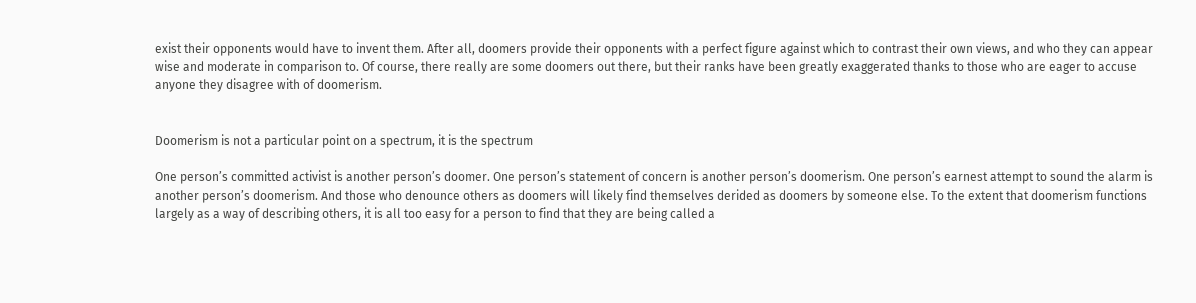exist their opponents would have to invent them. After all, doomers provide their opponents with a perfect figure against which to contrast their own views, and who they can appear wise and moderate in comparison to. Of course, there really are some doomers out there, but their ranks have been greatly exaggerated thanks to those who are eager to accuse anyone they disagree with of doomerism.


Doomerism is not a particular point on a spectrum, it is the spectrum

One person’s committed activist is another person’s doomer. One person’s statement of concern is another person’s doomerism. One person’s earnest attempt to sound the alarm is another person’s doomerism. And those who denounce others as doomers will likely find themselves derided as doomers by someone else. To the extent that doomerism functions largely as a way of describing others, it is all too easy for a person to find that they are being called a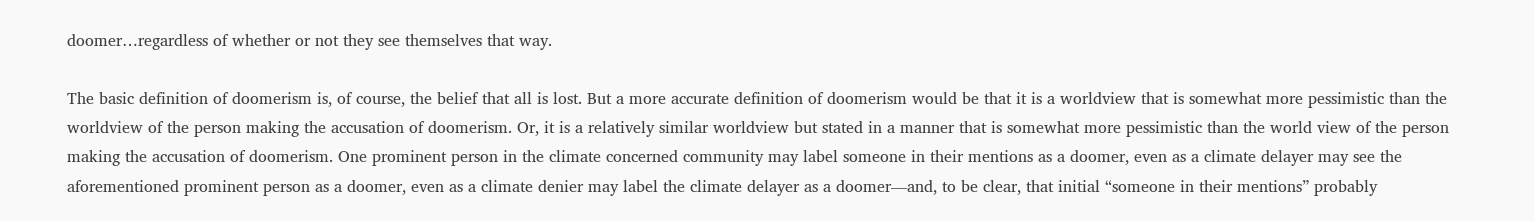doomer…regardless of whether or not they see themselves that way.

The basic definition of doomerism is, of course, the belief that all is lost. But a more accurate definition of doomerism would be that it is a worldview that is somewhat more pessimistic than the worldview of the person making the accusation of doomerism. Or, it is a relatively similar worldview but stated in a manner that is somewhat more pessimistic than the world view of the person making the accusation of doomerism. One prominent person in the climate concerned community may label someone in their mentions as a doomer, even as a climate delayer may see the aforementioned prominent person as a doomer, even as a climate denier may label the climate delayer as a doomer—and, to be clear, that initial “someone in their mentions” probably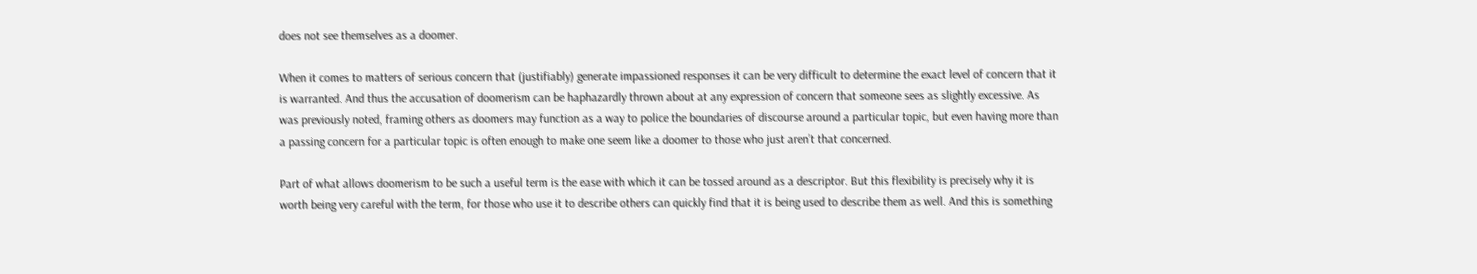does not see themselves as a doomer.

When it comes to matters of serious concern that (justifiably) generate impassioned responses it can be very difficult to determine the exact level of concern that it is warranted. And thus the accusation of doomerism can be haphazardly thrown about at any expression of concern that someone sees as slightly excessive. As was previously noted, framing others as doomers may function as a way to police the boundaries of discourse around a particular topic, but even having more than a passing concern for a particular topic is often enough to make one seem like a doomer to those who just aren’t that concerned.

Part of what allows doomerism to be such a useful term is the ease with which it can be tossed around as a descriptor. But this flexibility is precisely why it is worth being very careful with the term, for those who use it to describe others can quickly find that it is being used to describe them as well. And this is something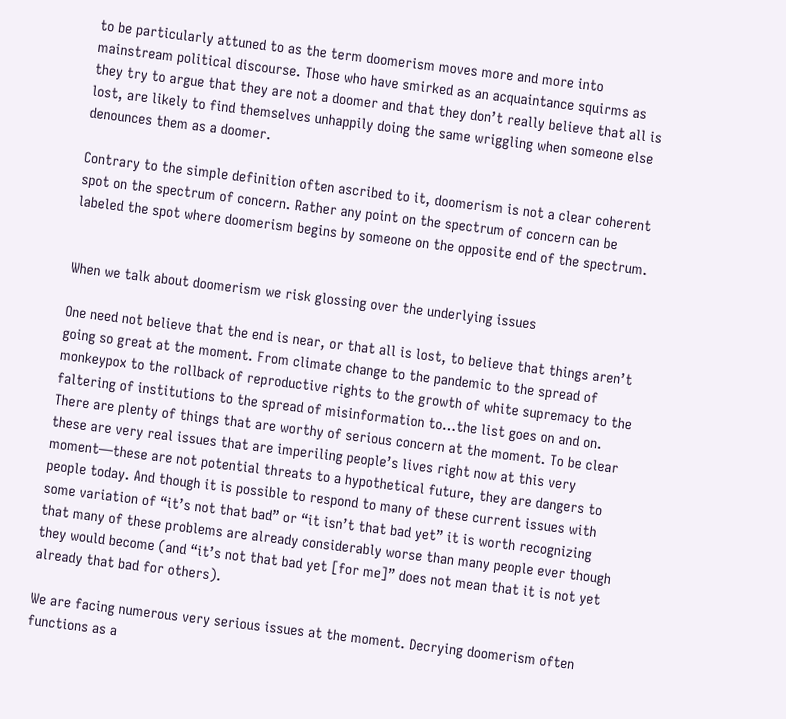to be particularly attuned to as the term doomerism moves more and more into mainstream political discourse. Those who have smirked as an acquaintance squirms as they try to argue that they are not a doomer and that they don’t really believe that all is lost, are likely to find themselves unhappily doing the same wriggling when someone else denounces them as a doomer.

Contrary to the simple definition often ascribed to it, doomerism is not a clear coherent spot on the spectrum of concern. Rather any point on the spectrum of concern can be labeled the spot where doomerism begins by someone on the opposite end of the spectrum.


When we talk about doomerism we risk glossing over the underlying issues

One need not believe that the end is near, or that all is lost, to believe that things aren’t going so great at the moment. From climate change to the pandemic to the spread of monkeypox to the rollback of reproductive rights to the growth of white supremacy to the faltering of institutions to the spread of misinformation to…the list goes on and on. There are plenty of things that are worthy of serious concern at the moment. To be clear these are very real issues that are imperiling people’s lives right now at this very moment—these are not potential threats to a hypothetical future, they are dangers to people today. And though it is possible to respond to many of these current issues with some variation of “it’s not that bad” or “it isn’t that bad yet” it is worth recognizing that many of these problems are already considerably worse than many people ever though they would become (and “it’s not that bad yet [for me]” does not mean that it is not yet already that bad for others).

We are facing numerous very serious issues at the moment. Decrying doomerism often functions as a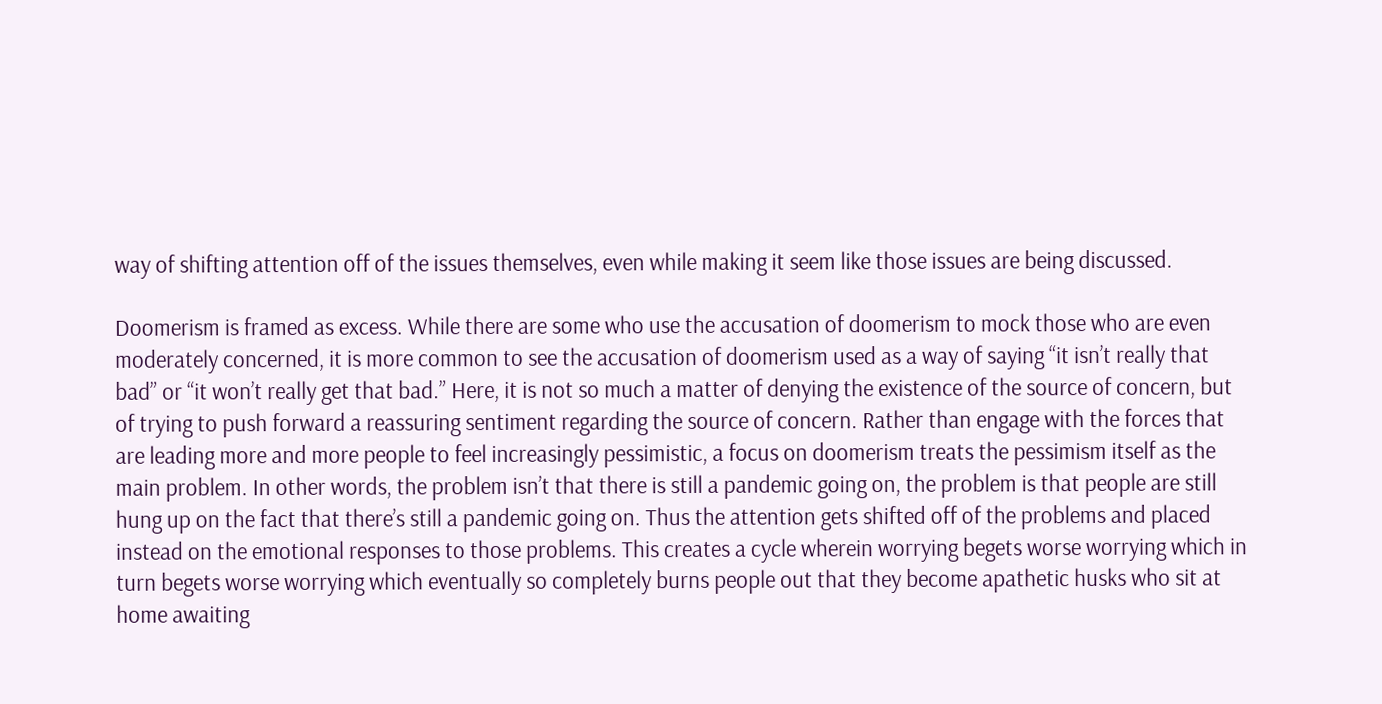way of shifting attention off of the issues themselves, even while making it seem like those issues are being discussed.

Doomerism is framed as excess. While there are some who use the accusation of doomerism to mock those who are even moderately concerned, it is more common to see the accusation of doomerism used as a way of saying “it isn’t really that bad” or “it won’t really get that bad.” Here, it is not so much a matter of denying the existence of the source of concern, but of trying to push forward a reassuring sentiment regarding the source of concern. Rather than engage with the forces that are leading more and more people to feel increasingly pessimistic, a focus on doomerism treats the pessimism itself as the main problem. In other words, the problem isn’t that there is still a pandemic going on, the problem is that people are still hung up on the fact that there’s still a pandemic going on. Thus the attention gets shifted off of the problems and placed instead on the emotional responses to those problems. This creates a cycle wherein worrying begets worse worrying which in turn begets worse worrying which eventually so completely burns people out that they become apathetic husks who sit at home awaiting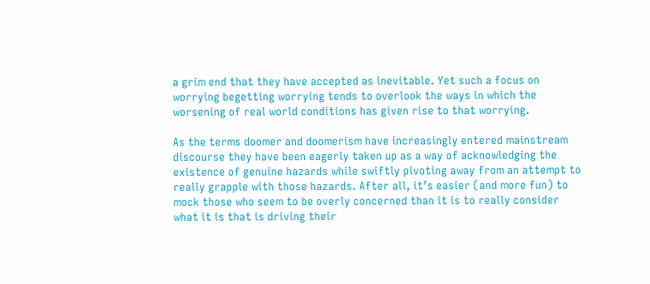a grim end that they have accepted as inevitable. Yet such a focus on worrying begetting worrying tends to overlook the ways in which the worsening of real world conditions has given rise to that worrying.

As the terms doomer and doomerism have increasingly entered mainstream discourse they have been eagerly taken up as a way of acknowledging the existence of genuine hazards while swiftly pivoting away from an attempt to really grapple with those hazards. After all, it’s easier (and more fun) to mock those who seem to be overly concerned than it is to really consider what it is that is driving their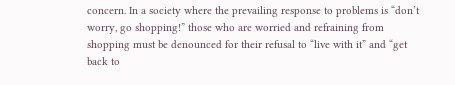concern. In a society where the prevailing response to problems is “don’t worry, go shopping!” those who are worried and refraining from shopping must be denounced for their refusal to “live with it” and “get back to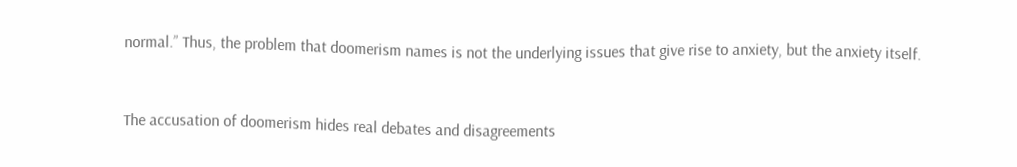normal.” Thus, the problem that doomerism names is not the underlying issues that give rise to anxiety, but the anxiety itself.


The accusation of doomerism hides real debates and disagreements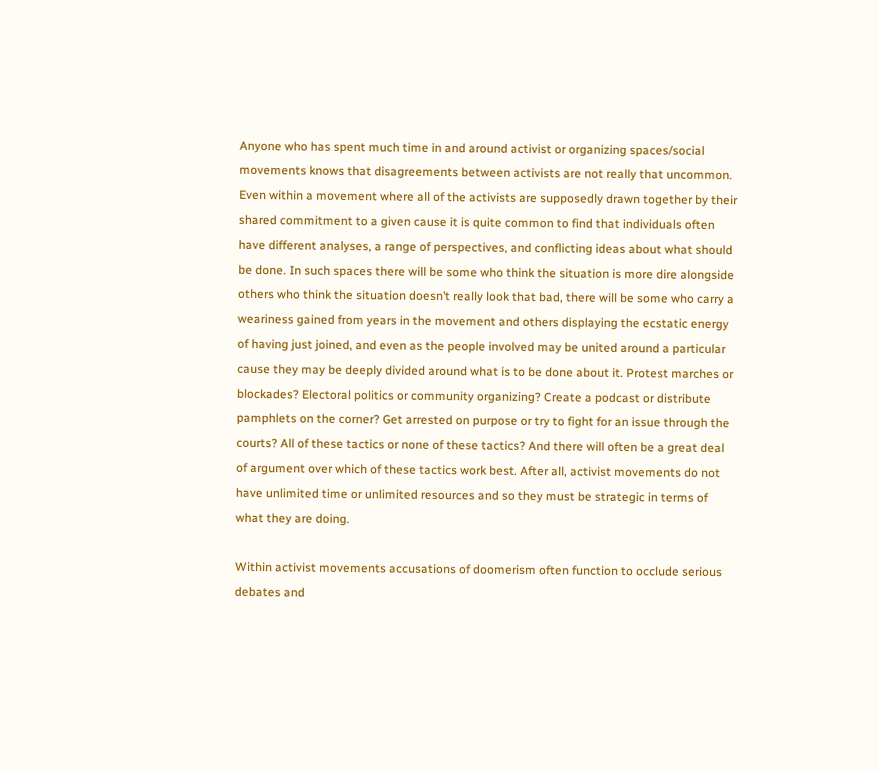Anyone who has spent much time in and around activist or organizing spaces/social movements knows that disagreements between activists are not really that uncommon. Even within a movement where all of the activists are supposedly drawn together by their shared commitment to a given cause it is quite common to find that individuals often have different analyses, a range of perspectives, and conflicting ideas about what should be done. In such spaces there will be some who think the situation is more dire alongside others who think the situation doesn’t really look that bad, there will be some who carry a weariness gained from years in the movement and others displaying the ecstatic energy of having just joined, and even as the people involved may be united around a particular cause they may be deeply divided around what is to be done about it. Protest marches or blockades? Electoral politics or community organizing? Create a podcast or distribute pamphlets on the corner? Get arrested on purpose or try to fight for an issue through the courts? All of these tactics or none of these tactics? And there will often be a great deal of argument over which of these tactics work best. After all, activist movements do not have unlimited time or unlimited resources and so they must be strategic in terms of what they are doing.

Within activist movements accusations of doomerism often function to occlude serious debates and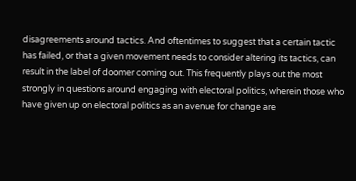disagreements around tactics. And oftentimes to suggest that a certain tactic has failed, or that a given movement needs to consider altering its tactics, can result in the label of doomer coming out. This frequently plays out the most strongly in questions around engaging with electoral politics, wherein those who have given up on electoral politics as an avenue for change are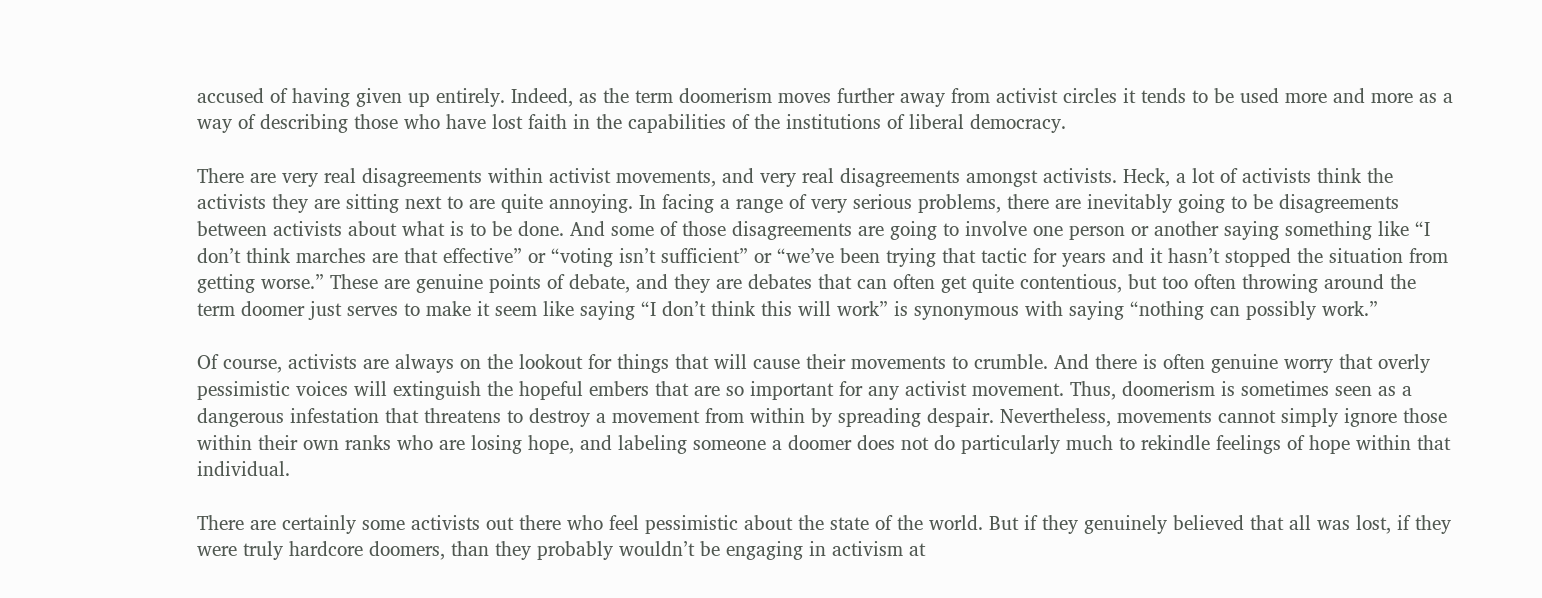accused of having given up entirely. Indeed, as the term doomerism moves further away from activist circles it tends to be used more and more as a way of describing those who have lost faith in the capabilities of the institutions of liberal democracy.

There are very real disagreements within activist movements, and very real disagreements amongst activists. Heck, a lot of activists think the activists they are sitting next to are quite annoying. In facing a range of very serious problems, there are inevitably going to be disagreements between activists about what is to be done. And some of those disagreements are going to involve one person or another saying something like “I don’t think marches are that effective” or “voting isn’t sufficient” or “we’ve been trying that tactic for years and it hasn’t stopped the situation from getting worse.” These are genuine points of debate, and they are debates that can often get quite contentious, but too often throwing around the term doomer just serves to make it seem like saying “I don’t think this will work” is synonymous with saying “nothing can possibly work.”

Of course, activists are always on the lookout for things that will cause their movements to crumble. And there is often genuine worry that overly pessimistic voices will extinguish the hopeful embers that are so important for any activist movement. Thus, doomerism is sometimes seen as a dangerous infestation that threatens to destroy a movement from within by spreading despair. Nevertheless, movements cannot simply ignore those within their own ranks who are losing hope, and labeling someone a doomer does not do particularly much to rekindle feelings of hope within that individual.

There are certainly some activists out there who feel pessimistic about the state of the world. But if they genuinely believed that all was lost, if they were truly hardcore doomers, than they probably wouldn’t be engaging in activism at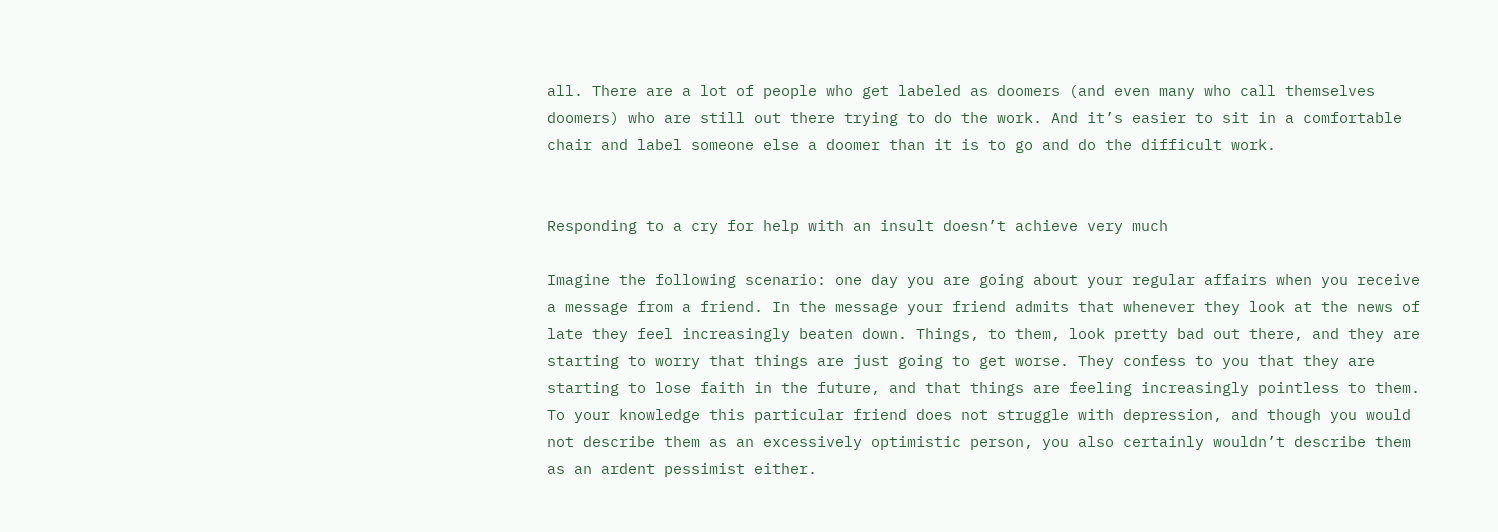all. There are a lot of people who get labeled as doomers (and even many who call themselves doomers) who are still out there trying to do the work. And it’s easier to sit in a comfortable chair and label someone else a doomer than it is to go and do the difficult work.


Responding to a cry for help with an insult doesn’t achieve very much

Imagine the following scenario: one day you are going about your regular affairs when you receive a message from a friend. In the message your friend admits that whenever they look at the news of late they feel increasingly beaten down. Things, to them, look pretty bad out there, and they are starting to worry that things are just going to get worse. They confess to you that they are starting to lose faith in the future, and that things are feeling increasingly pointless to them. To your knowledge this particular friend does not struggle with depression, and though you would not describe them as an excessively optimistic person, you also certainly wouldn’t describe them as an ardent pessimist either.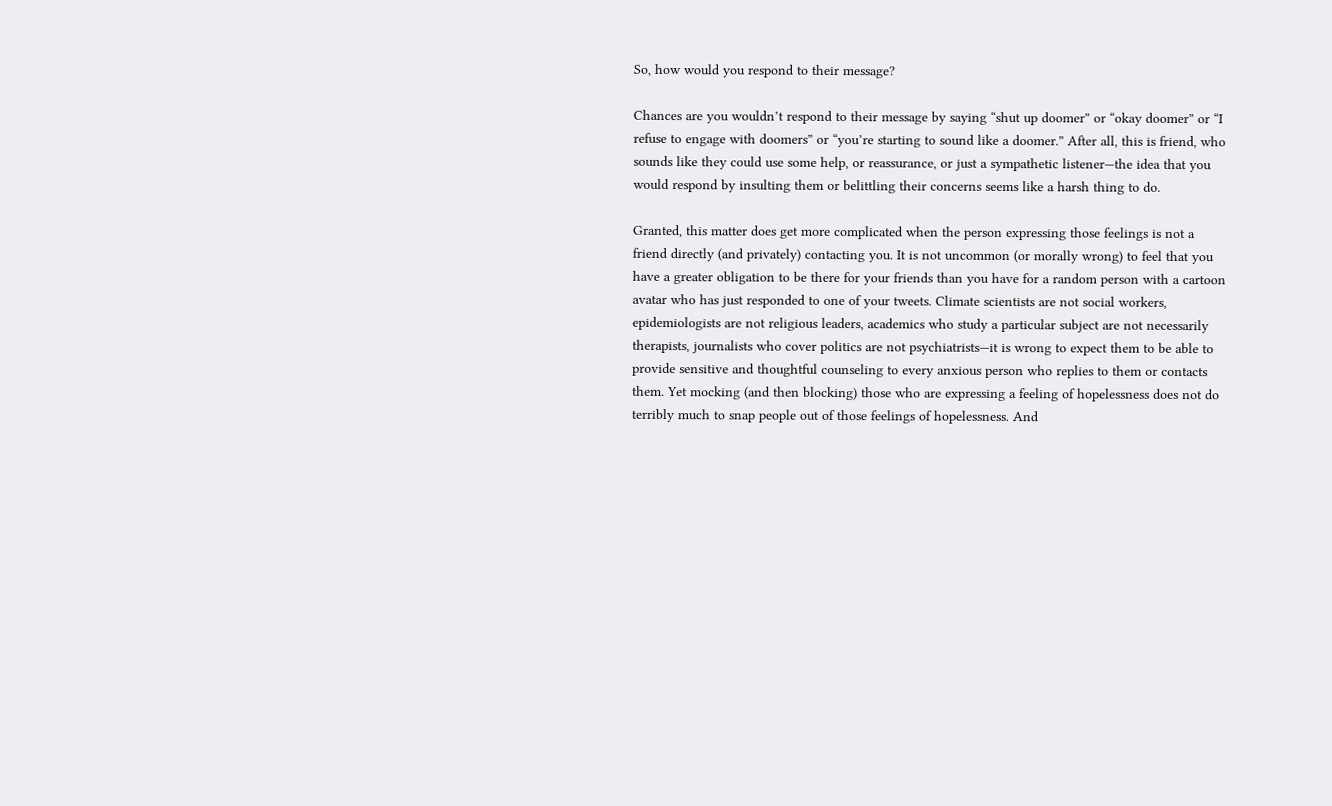So, how would you respond to their message?

Chances are you wouldn’t respond to their message by saying “shut up doomer” or “okay doomer” or “I refuse to engage with doomers” or “you’re starting to sound like a doomer.” After all, this is friend, who sounds like they could use some help, or reassurance, or just a sympathetic listener—the idea that you would respond by insulting them or belittling their concerns seems like a harsh thing to do.

Granted, this matter does get more complicated when the person expressing those feelings is not a friend directly (and privately) contacting you. It is not uncommon (or morally wrong) to feel that you have a greater obligation to be there for your friends than you have for a random person with a cartoon avatar who has just responded to one of your tweets. Climate scientists are not social workers, epidemiologists are not religious leaders, academics who study a particular subject are not necessarily therapists, journalists who cover politics are not psychiatrists—it is wrong to expect them to be able to provide sensitive and thoughtful counseling to every anxious person who replies to them or contacts them. Yet mocking (and then blocking) those who are expressing a feeling of hopelessness does not do terribly much to snap people out of those feelings of hopelessness. And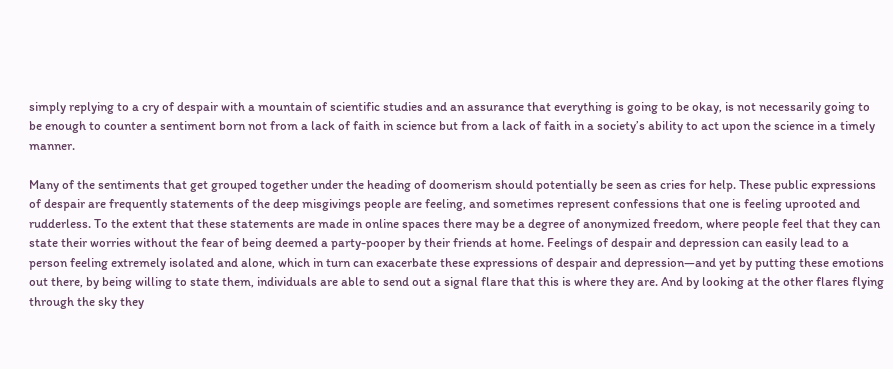simply replying to a cry of despair with a mountain of scientific studies and an assurance that everything is going to be okay, is not necessarily going to be enough to counter a sentiment born not from a lack of faith in science but from a lack of faith in a society’s ability to act upon the science in a timely manner.

Many of the sentiments that get grouped together under the heading of doomerism should potentially be seen as cries for help. These public expressions of despair are frequently statements of the deep misgivings people are feeling, and sometimes represent confessions that one is feeling uprooted and rudderless. To the extent that these statements are made in online spaces there may be a degree of anonymized freedom, where people feel that they can state their worries without the fear of being deemed a party-pooper by their friends at home. Feelings of despair and depression can easily lead to a person feeling extremely isolated and alone, which in turn can exacerbate these expressions of despair and depression—and yet by putting these emotions out there, by being willing to state them, individuals are able to send out a signal flare that this is where they are. And by looking at the other flares flying through the sky they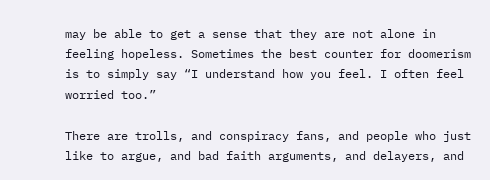may be able to get a sense that they are not alone in feeling hopeless. Sometimes the best counter for doomerism is to simply say “I understand how you feel. I often feel worried too.”

There are trolls, and conspiracy fans, and people who just like to argue, and bad faith arguments, and delayers, and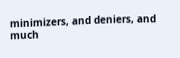minimizers, and deniers, and much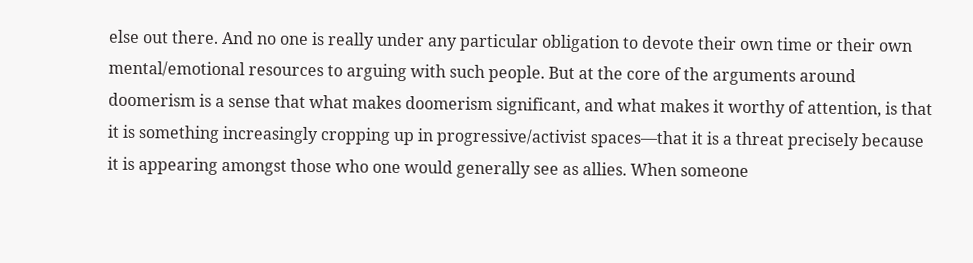else out there. And no one is really under any particular obligation to devote their own time or their own mental/emotional resources to arguing with such people. But at the core of the arguments around doomerism is a sense that what makes doomerism significant, and what makes it worthy of attention, is that it is something increasingly cropping up in progressive/activist spaces—that it is a threat precisely because it is appearing amongst those who one would generally see as allies. When someone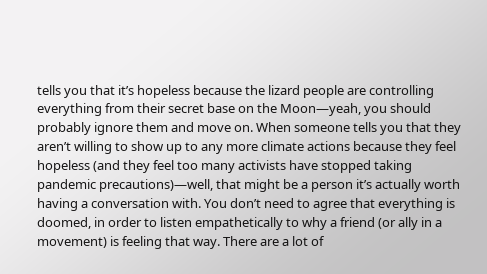tells you that it’s hopeless because the lizard people are controlling everything from their secret base on the Moon—yeah, you should probably ignore them and move on. When someone tells you that they aren’t willing to show up to any more climate actions because they feel hopeless (and they feel too many activists have stopped taking pandemic precautions)—well, that might be a person it’s actually worth having a conversation with. You don’t need to agree that everything is doomed, in order to listen empathetically to why a friend (or ally in a movement) is feeling that way. There are a lot of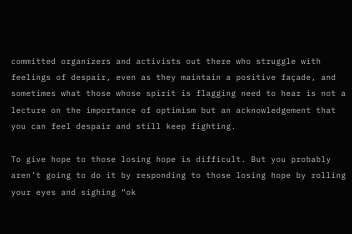committed organizers and activists out there who struggle with feelings of despair, even as they maintain a positive façade, and sometimes what those whose spirit is flagging need to hear is not a lecture on the importance of optimism but an acknowledgement that you can feel despair and still keep fighting.

To give hope to those losing hope is difficult. But you probably aren’t going to do it by responding to those losing hope by rolling your eyes and sighing “ok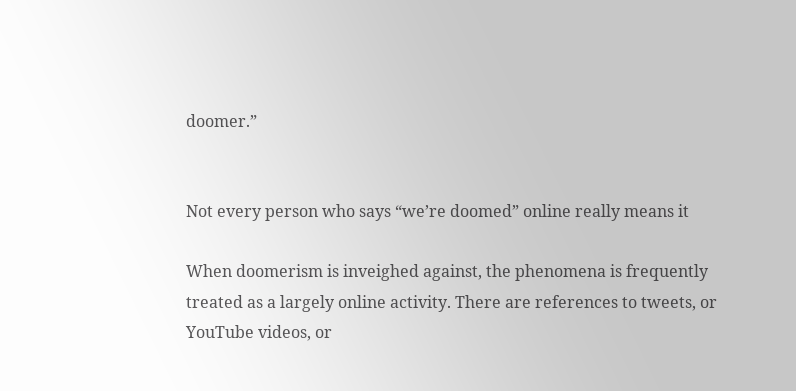doomer.”


Not every person who says “we’re doomed” online really means it

When doomerism is inveighed against, the phenomena is frequently treated as a largely online activity. There are references to tweets, or YouTube videos, or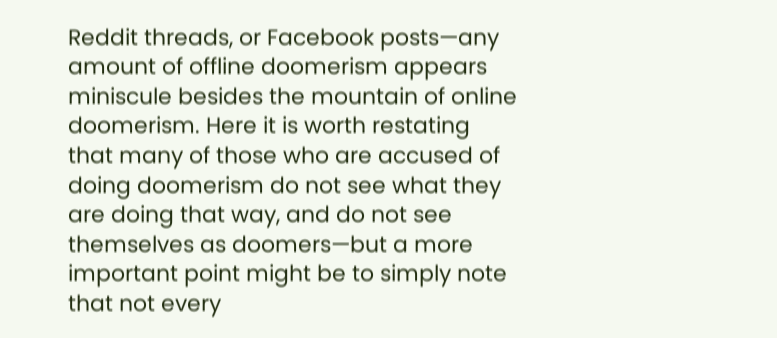Reddit threads, or Facebook posts—any amount of offline doomerism appears miniscule besides the mountain of online doomerism. Here it is worth restating that many of those who are accused of doing doomerism do not see what they are doing that way, and do not see themselves as doomers—but a more important point might be to simply note that not every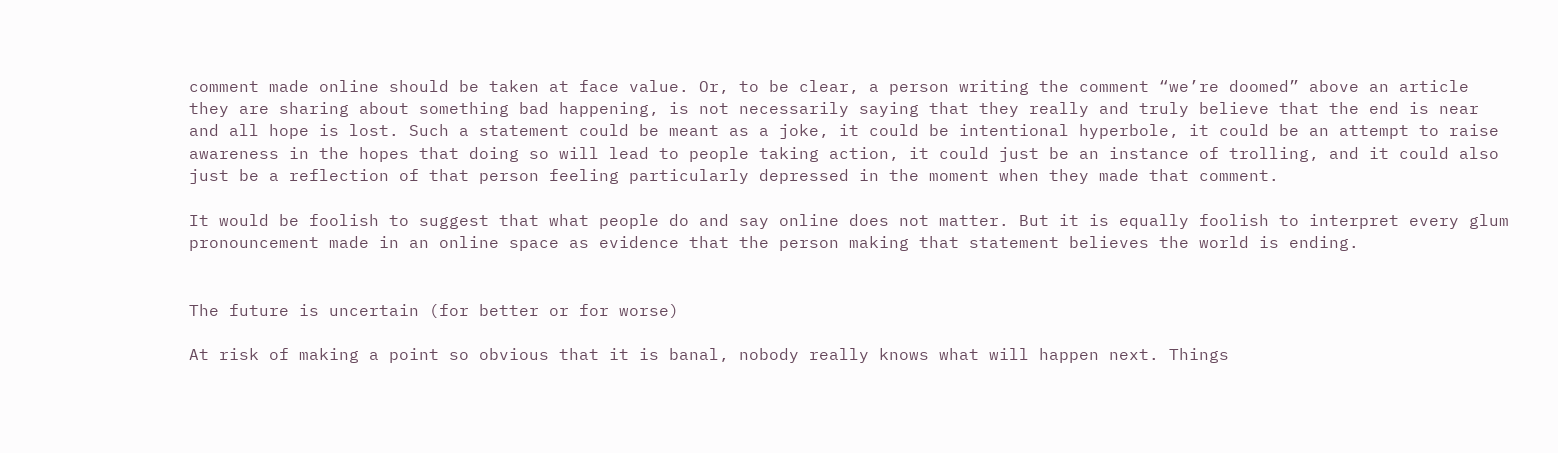comment made online should be taken at face value. Or, to be clear, a person writing the comment “we’re doomed” above an article they are sharing about something bad happening, is not necessarily saying that they really and truly believe that the end is near and all hope is lost. Such a statement could be meant as a joke, it could be intentional hyperbole, it could be an attempt to raise awareness in the hopes that doing so will lead to people taking action, it could just be an instance of trolling, and it could also just be a reflection of that person feeling particularly depressed in the moment when they made that comment.

It would be foolish to suggest that what people do and say online does not matter. But it is equally foolish to interpret every glum pronouncement made in an online space as evidence that the person making that statement believes the world is ending.


The future is uncertain (for better or for worse)

At risk of making a point so obvious that it is banal, nobody really knows what will happen next. Things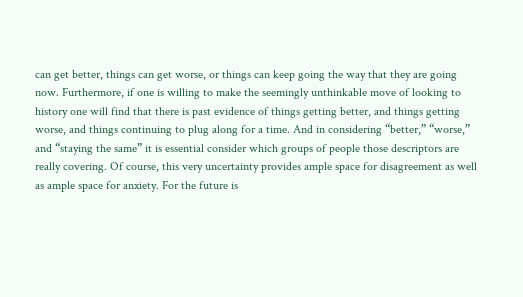can get better, things can get worse, or things can keep going the way that they are going now. Furthermore, if one is willing to make the seemingly unthinkable move of looking to history one will find that there is past evidence of things getting better, and things getting worse, and things continuing to plug along for a time. And in considering “better,” “worse,” and “staying the same” it is essential consider which groups of people those descriptors are really covering. Of course, this very uncertainty provides ample space for disagreement as well as ample space for anxiety. For the future is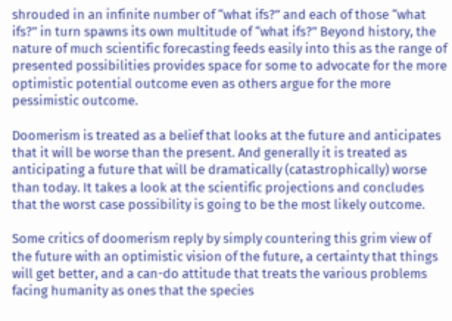shrouded in an infinite number of “what ifs?” and each of those “what ifs?” in turn spawns its own multitude of “what ifs?” Beyond history, the nature of much scientific forecasting feeds easily into this as the range of presented possibilities provides space for some to advocate for the more optimistic potential outcome even as others argue for the more pessimistic outcome.

Doomerism is treated as a belief that looks at the future and anticipates that it will be worse than the present. And generally it is treated as anticipating a future that will be dramatically (catastrophically) worse than today. It takes a look at the scientific projections and concludes that the worst case possibility is going to be the most likely outcome.

Some critics of doomerism reply by simply countering this grim view of the future with an optimistic vision of the future, a certainty that things will get better, and a can-do attitude that treats the various problems facing humanity as ones that the species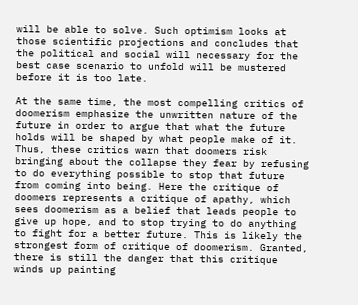will be able to solve. Such optimism looks at those scientific projections and concludes that the political and social will necessary for the best case scenario to unfold will be mustered before it is too late.

At the same time, the most compelling critics of doomerism emphasize the unwritten nature of the future in order to argue that what the future holds will be shaped by what people make of it. Thus, these critics warn that doomers risk bringing about the collapse they fear by refusing to do everything possible to stop that future from coming into being. Here the critique of doomers represents a critique of apathy, which sees doomerism as a belief that leads people to give up hope, and to stop trying to do anything to fight for a better future. This is likely the strongest form of critique of doomerism. Granted, there is still the danger that this critique winds up painting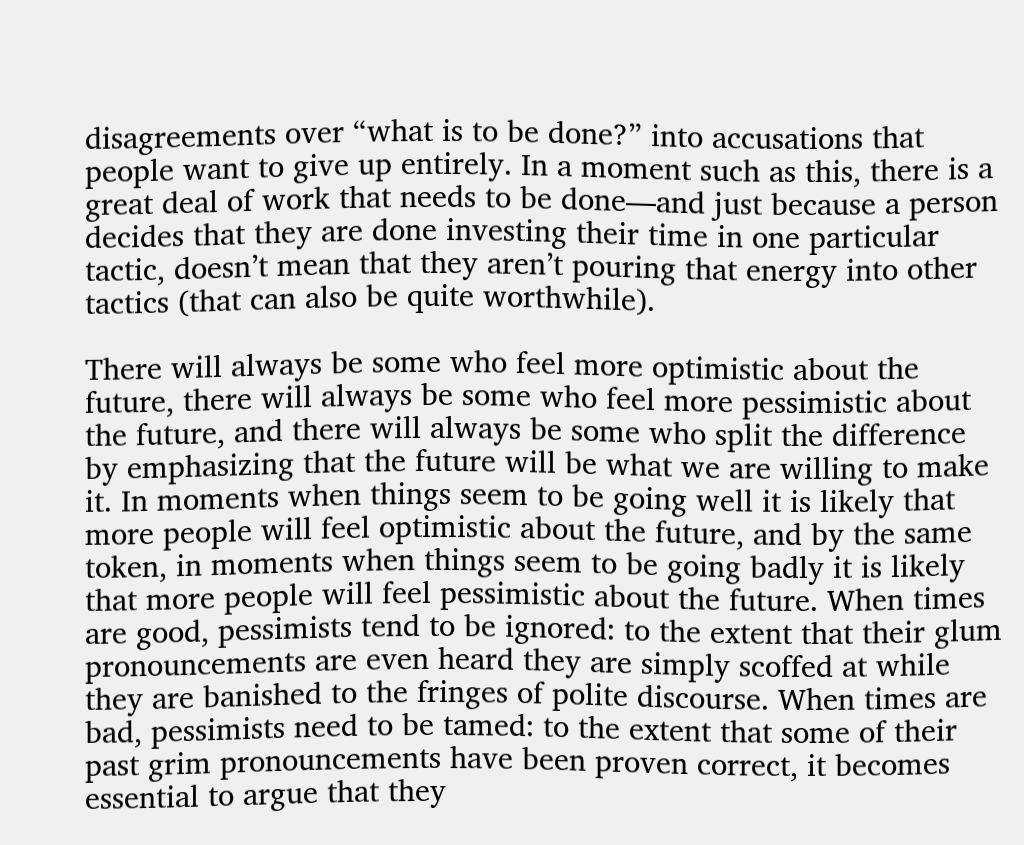disagreements over “what is to be done?” into accusations that people want to give up entirely. In a moment such as this, there is a great deal of work that needs to be done—and just because a person decides that they are done investing their time in one particular tactic, doesn’t mean that they aren’t pouring that energy into other tactics (that can also be quite worthwhile).

There will always be some who feel more optimistic about the future, there will always be some who feel more pessimistic about the future, and there will always be some who split the difference by emphasizing that the future will be what we are willing to make it. In moments when things seem to be going well it is likely that more people will feel optimistic about the future, and by the same token, in moments when things seem to be going badly it is likely that more people will feel pessimistic about the future. When times are good, pessimists tend to be ignored: to the extent that their glum pronouncements are even heard they are simply scoffed at while they are banished to the fringes of polite discourse. When times are bad, pessimists need to be tamed: to the extent that some of their past grim pronouncements have been proven correct, it becomes essential to argue that they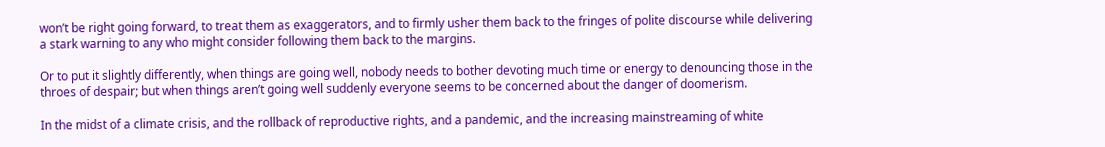won’t be right going forward, to treat them as exaggerators, and to firmly usher them back to the fringes of polite discourse while delivering a stark warning to any who might consider following them back to the margins.

Or to put it slightly differently, when things are going well, nobody needs to bother devoting much time or energy to denouncing those in the throes of despair; but when things aren’t going well suddenly everyone seems to be concerned about the danger of doomerism.

In the midst of a climate crisis, and the rollback of reproductive rights, and a pandemic, and the increasing mainstreaming of white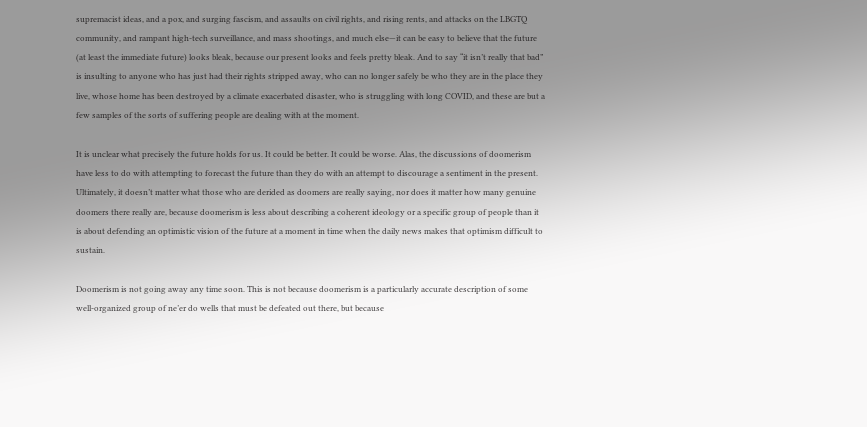supremacist ideas, and a pox, and surging fascism, and assaults on civil rights, and rising rents, and attacks on the LBGTQ community, and rampant high-tech surveillance, and mass shootings, and much else—it can be easy to believe that the future (at least the immediate future) looks bleak, because our present looks and feels pretty bleak. And to say “it isn’t really that bad” is insulting to anyone who has just had their rights stripped away, who can no longer safely be who they are in the place they live, whose home has been destroyed by a climate exacerbated disaster, who is struggling with long COVID, and these are but a few samples of the sorts of suffering people are dealing with at the moment.

It is unclear what precisely the future holds for us. It could be better. It could be worse. Alas, the discussions of doomerism have less to do with attempting to forecast the future than they do with an attempt to discourage a sentiment in the present. Ultimately, it doesn’t matter what those who are derided as doomers are really saying, nor does it matter how many genuine doomers there really are, because doomerism is less about describing a coherent ideology or a specific group of people than it is about defending an optimistic vision of the future at a moment in time when the daily news makes that optimism difficult to sustain.

Doomerism is not going away any time soon. This is not because doomerism is a particularly accurate description of some well-organized group of ne’er do wells that must be defeated out there, but because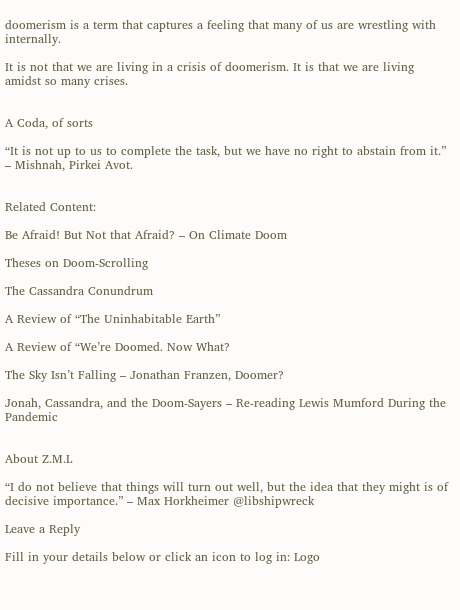doomerism is a term that captures a feeling that many of us are wrestling with internally.

It is not that we are living in a crisis of doomerism. It is that we are living amidst so many crises.


A Coda, of sorts

“It is not up to us to complete the task, but we have no right to abstain from it.” – Mishnah, Pirkei Avot.


Related Content:

Be Afraid! But Not that Afraid? – On Climate Doom

Theses on Doom-Scrolling

The Cassandra Conundrum

A Review of “The Uninhabitable Earth”

A Review of “We’re Doomed. Now What?

The Sky Isn’t Falling – Jonathan Franzen, Doomer?

Jonah, Cassandra, and the Doom-Sayers – Re-reading Lewis Mumford During the Pandemic


About Z.M.L

“I do not believe that things will turn out well, but the idea that they might is of decisive importance.” – Max Horkheimer @libshipwreck

Leave a Reply

Fill in your details below or click an icon to log in: Logo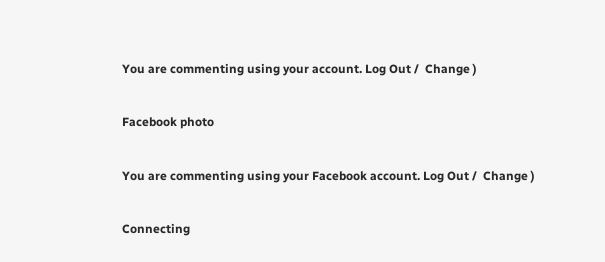You are commenting using your account. Log Out /  Change )

Facebook photo

You are commenting using your Facebook account. Log Out /  Change )

Connecting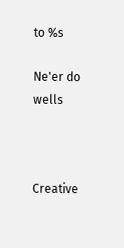to %s

Ne'er do wells



Creative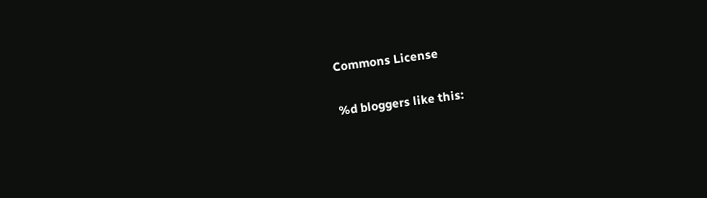Commons License

%d bloggers like this: